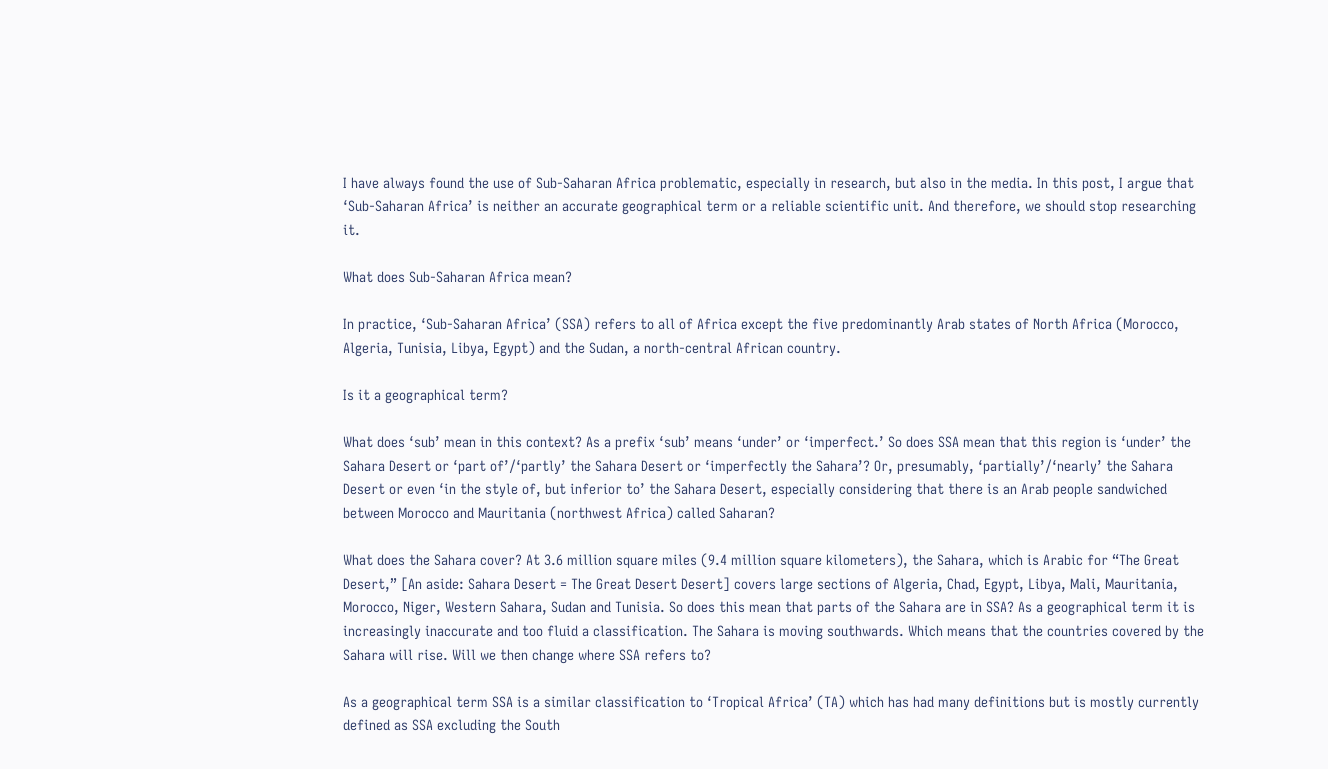I have always found the use of Sub-Saharan Africa problematic, especially in research, but also in the media. In this post, I argue that ‘Sub-Saharan Africa’ is neither an accurate geographical term or a reliable scientific unit. And therefore, we should stop researching it.

What does Sub-Saharan Africa mean?

In practice, ‘Sub-Saharan Africa’ (SSA) refers to all of Africa except the five predominantly Arab states of North Africa (Morocco, Algeria, Tunisia, Libya, Egypt) and the Sudan, a north-central African country.

Is it a geographical term?

What does ‘sub’ mean in this context? As a prefix ‘sub’ means ‘under’ or ‘imperfect.’ So does SSA mean that this region is ‘under’ the Sahara Desert or ‘part of’/‘partly’ the Sahara Desert or ‘imperfectly the Sahara’? Or, presumably, ‘partially’/‘nearly’ the Sahara Desert or even ‘in the style of, but inferior to’ the Sahara Desert, especially considering that there is an Arab people sandwiched between Morocco and Mauritania (northwest Africa) called Saharan?

What does the Sahara cover? At 3.6 million square miles (9.4 million square kilometers), the Sahara, which is Arabic for “The Great Desert,” [An aside: Sahara Desert = The Great Desert Desert] covers large sections of Algeria, Chad, Egypt, Libya, Mali, Mauritania, Morocco, Niger, Western Sahara, Sudan and Tunisia. So does this mean that parts of the Sahara are in SSA? As a geographical term it is increasingly inaccurate and too fluid a classification. The Sahara is moving southwards. Which means that the countries covered by the Sahara will rise. Will we then change where SSA refers to?

As a geographical term SSA is a similar classification to ‘Tropical Africa’ (TA) which has had many definitions but is mostly currently defined as SSA excluding the South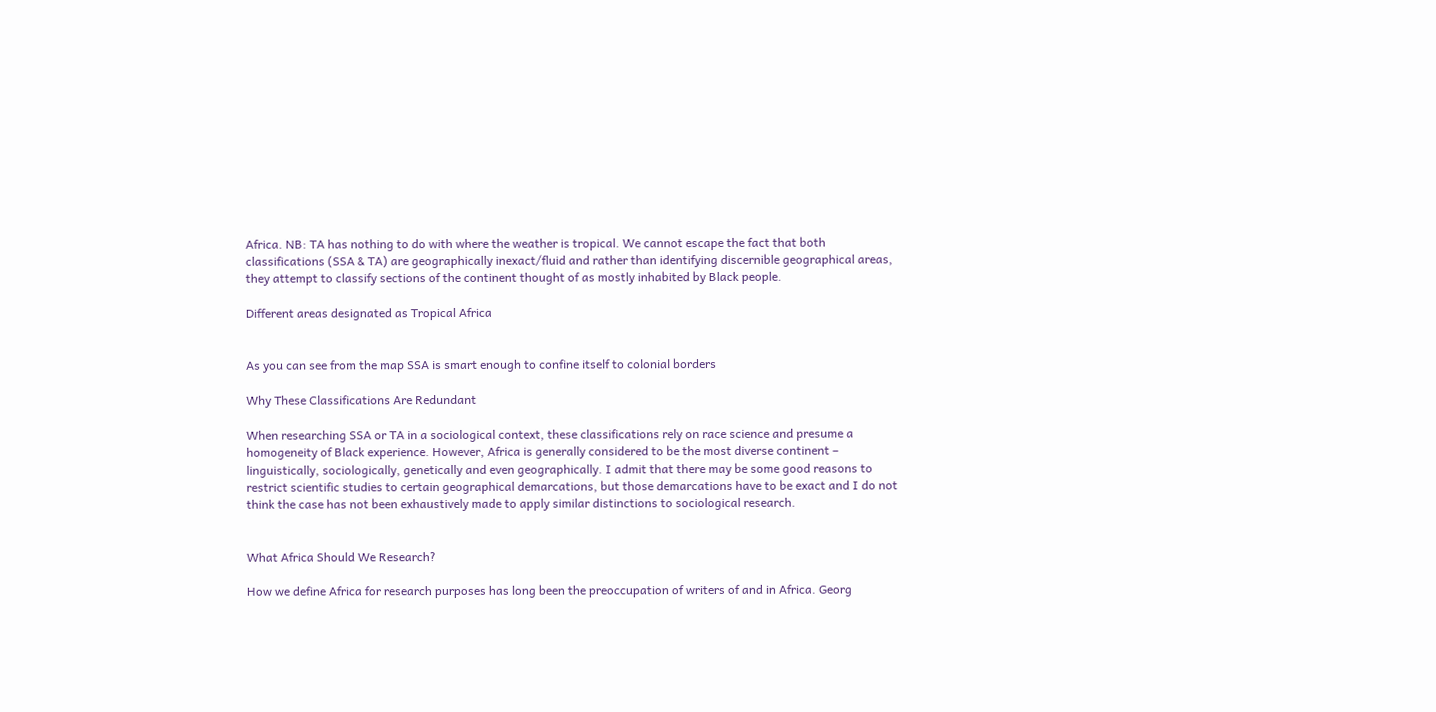Africa. NB: TA has nothing to do with where the weather is tropical. We cannot escape the fact that both classifications (SSA & TA) are geographically inexact/fluid and rather than identifying discernible geographical areas, they attempt to classify sections of the continent thought of as mostly inhabited by Black people.

Different areas designated as Tropical Africa


As you can see from the map SSA is smart enough to confine itself to colonial borders

Why These Classifications Are Redundant

When researching SSA or TA in a sociological context, these classifications rely on race science and presume a homogeneity of Black experience. However, Africa is generally considered to be the most diverse continent – linguistically, sociologically, genetically and even geographically. I admit that there may be some good reasons to restrict scientific studies to certain geographical demarcations, but those demarcations have to be exact and I do not think the case has not been exhaustively made to apply similar distinctions to sociological research.


What Africa Should We Research?

How we define Africa for research purposes has long been the preoccupation of writers of and in Africa. Georg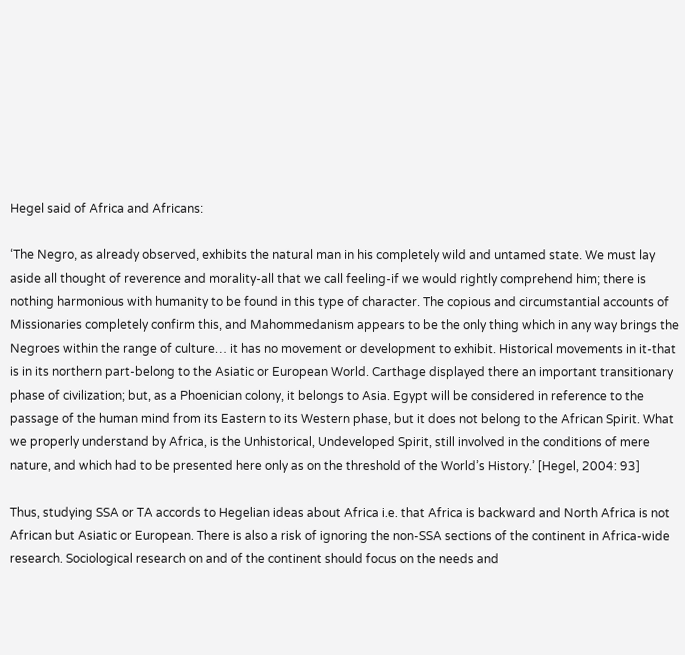Hegel said of Africa and Africans:

‘The Negro, as already observed, exhibits the natural man in his completely wild and untamed state. We must lay aside all thought of reverence and morality-all that we call feeling-if we would rightly comprehend him; there is nothing harmonious with humanity to be found in this type of character. The copious and circumstantial accounts of Missionaries completely confirm this, and Mahommedanism appears to be the only thing which in any way brings the Negroes within the range of culture… it has no movement or development to exhibit. Historical movements in it-that is in its northern part-belong to the Asiatic or European World. Carthage displayed there an important transitionary phase of civilization; but, as a Phoenician colony, it belongs to Asia. Egypt will be considered in reference to the passage of the human mind from its Eastern to its Western phase, but it does not belong to the African Spirit. What we properly understand by Africa, is the Unhistorical, Undeveloped Spirit, still involved in the conditions of mere nature, and which had to be presented here only as on the threshold of the World’s History.’ [Hegel, 2004: 93]

Thus, studying SSA or TA accords to Hegelian ideas about Africa i.e. that Africa is backward and North Africa is not African but Asiatic or European. There is also a risk of ignoring the non-SSA sections of the continent in Africa-wide research. Sociological research on and of the continent should focus on the needs and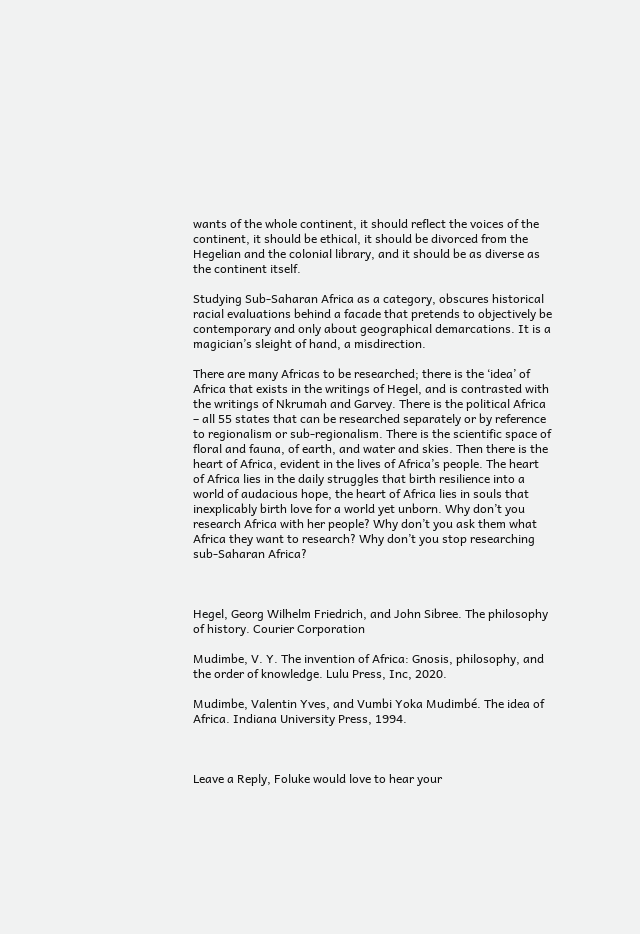wants of the whole continent, it should reflect the voices of the continent, it should be ethical, it should be divorced from the Hegelian and the colonial library, and it should be as diverse as the continent itself.

Studying Sub-Saharan Africa as a category, obscures historical racial evaluations behind a facade that pretends to objectively be contemporary and only about geographical demarcations. It is a magician’s sleight of hand, a misdirection.

There are many Africas to be researched; there is the ‘idea’ of Africa that exists in the writings of Hegel, and is contrasted with the writings of Nkrumah and Garvey. There is the political Africa – all 55 states that can be researched separately or by reference to regionalism or sub-regionalism. There is the scientific space of floral and fauna, of earth, and water and skies. Then there is the heart of Africa, evident in the lives of Africa’s people. The heart of Africa lies in the daily struggles that birth resilience into a world of audacious hope, the heart of Africa lies in souls that inexplicably birth love for a world yet unborn. Why don’t you research Africa with her people? Why don’t you ask them what Africa they want to research? Why don’t you stop researching sub-Saharan Africa?



Hegel, Georg Wilhelm Friedrich, and John Sibree. The philosophy of history. Courier Corporation

Mudimbe, V. Y. The invention of Africa: Gnosis, philosophy, and the order of knowledge. Lulu Press, Inc, 2020.

Mudimbe, Valentin Yves, and Vumbi Yoka Mudimbé. The idea of Africa. Indiana University Press, 1994.



Leave a Reply, Foluke would love to hear your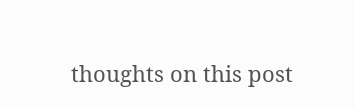thoughts on this post